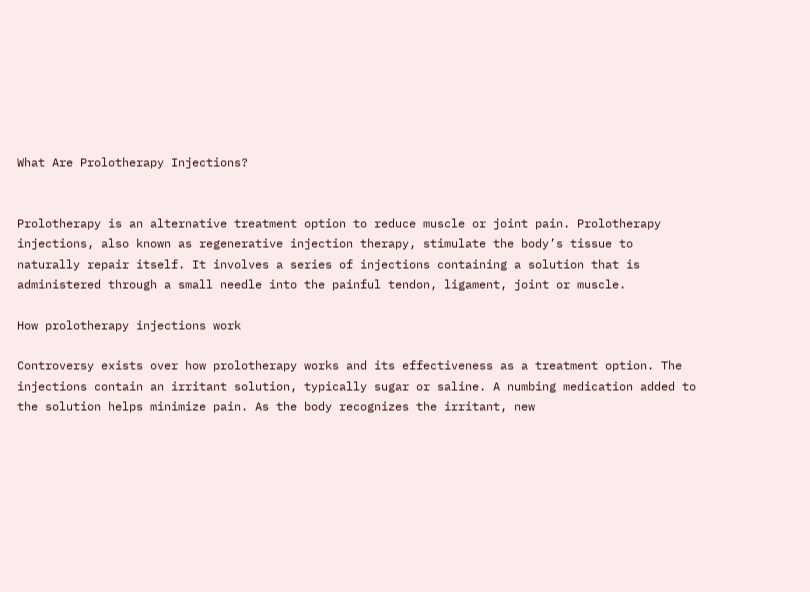What Are Prolotherapy Injections?


Prolotherapy is an alternative treatment option to reduce muscle or joint pain. Prolotherapy injections, also known as regenerative injection therapy, stimulate the body’s tissue to naturally repair itself. It involves a series of injections containing a solution that is administered through a small needle into the painful tendon, ligament, joint or muscle.

How prolotherapy injections work

Controversy exists over how prolotherapy works and its effectiveness as a treatment option. The injections contain an irritant solution, typically sugar or saline. A numbing medication added to the solution helps minimize pain. As the body recognizes the irritant, new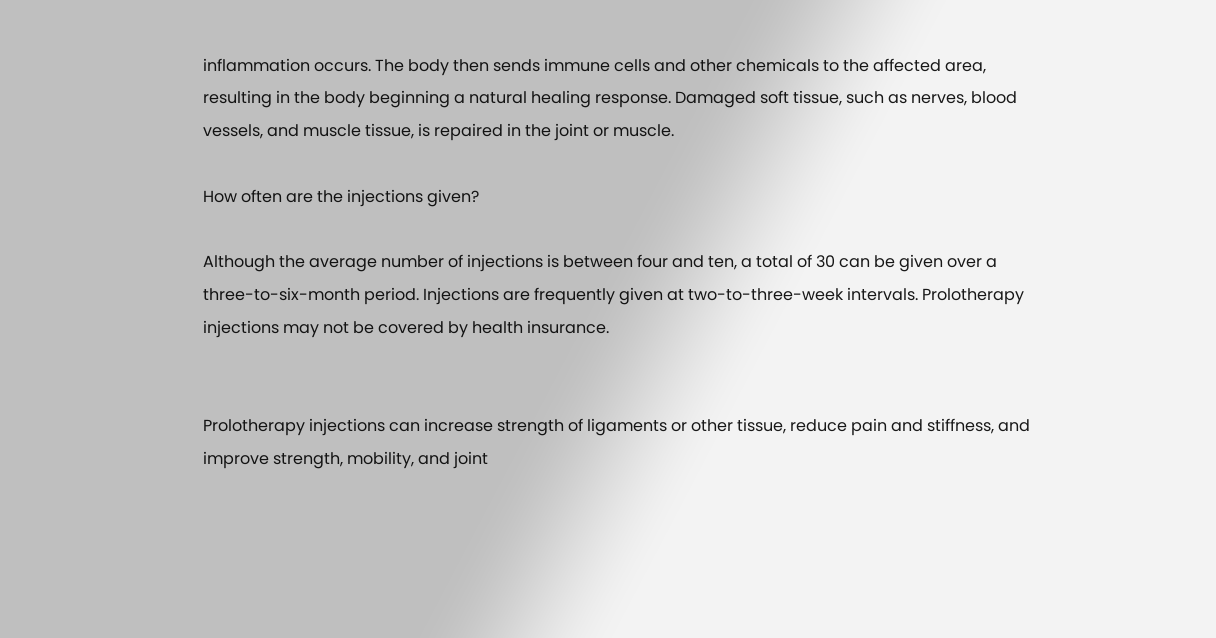inflammation occurs. The body then sends immune cells and other chemicals to the affected area, resulting in the body beginning a natural healing response. Damaged soft tissue, such as nerves, blood vessels, and muscle tissue, is repaired in the joint or muscle.

How often are the injections given?

Although the average number of injections is between four and ten, a total of 30 can be given over a three-to-six-month period. Injections are frequently given at two-to-three-week intervals. Prolotherapy injections may not be covered by health insurance.


Prolotherapy injections can increase strength of ligaments or other tissue, reduce pain and stiffness, and improve strength, mobility, and joint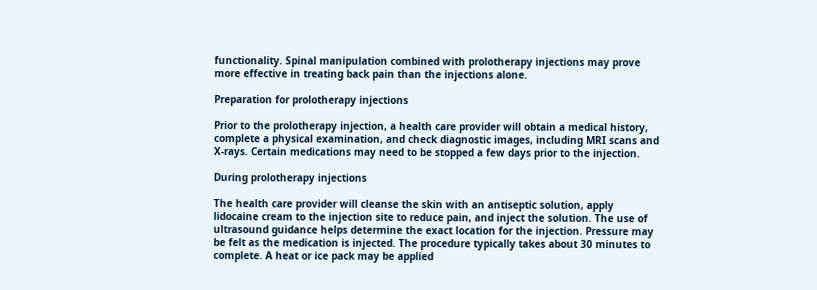functionality. Spinal manipulation combined with prolotherapy injections may prove more effective in treating back pain than the injections alone.

Preparation for prolotherapy injections

Prior to the prolotherapy injection, a health care provider will obtain a medical history, complete a physical examination, and check diagnostic images, including MRI scans and X-rays. Certain medications may need to be stopped a few days prior to the injection.

During prolotherapy injections

The health care provider will cleanse the skin with an antiseptic solution, apply lidocaine cream to the injection site to reduce pain, and inject the solution. The use of ultrasound guidance helps determine the exact location for the injection. Pressure may be felt as the medication is injected. The procedure typically takes about 30 minutes to complete. A heat or ice pack may be applied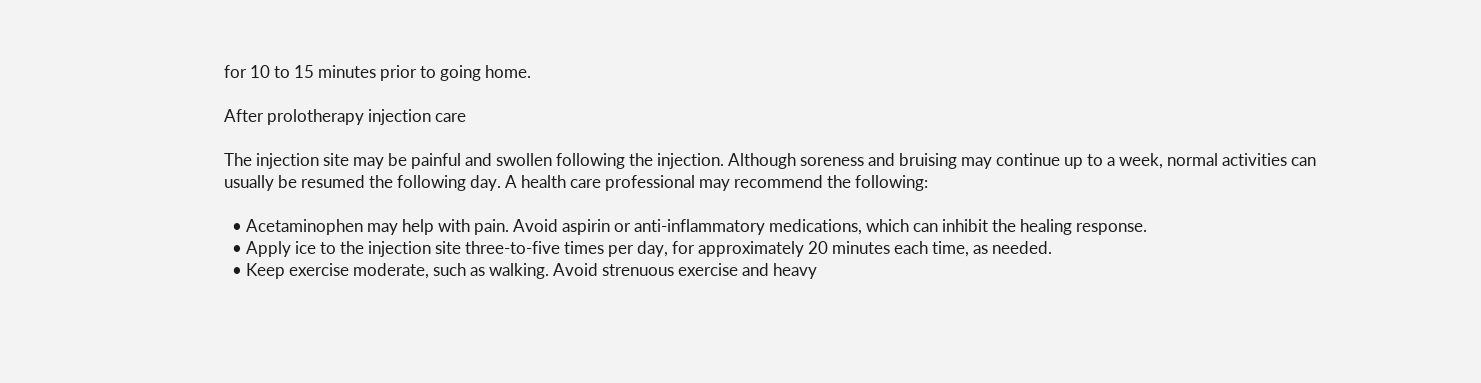for 10 to 15 minutes prior to going home.

After prolotherapy injection care

The injection site may be painful and swollen following the injection. Although soreness and bruising may continue up to a week, normal activities can usually be resumed the following day. A health care professional may recommend the following:

  • Acetaminophen may help with pain. Avoid aspirin or anti-inflammatory medications, which can inhibit the healing response.
  • Apply ice to the injection site three-to-five times per day, for approximately 20 minutes each time, as needed.
  • Keep exercise moderate, such as walking. Avoid strenuous exercise and heavy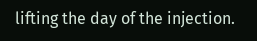lifting the day of the injection.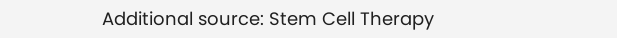Additional source: Stem Cell Therapy